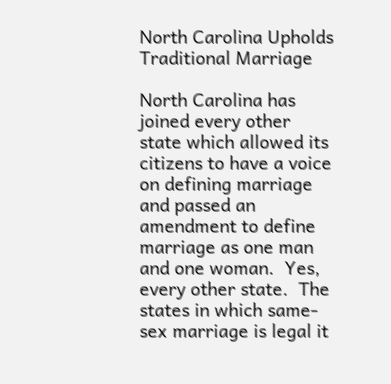North Carolina Upholds Traditional Marriage

North Carolina has joined every other state which allowed its citizens to have a voice on defining marriage and passed an amendment to define marriage as one man and one woman.  Yes, every other state.  The states in which same-sex marriage is legal it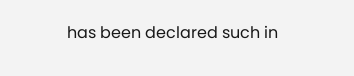has been declared such in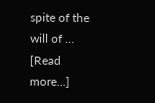spite of the will of … [Read more...]